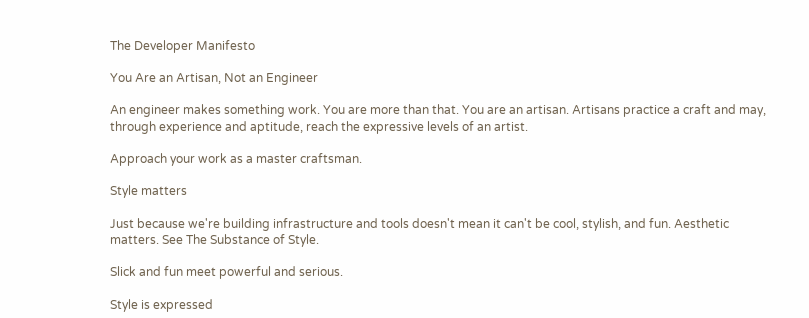The Developer Manifesto

You Are an Artisan, Not an Engineer

An engineer makes something work. You are more than that. You are an artisan. Artisans practice a craft and may, through experience and aptitude, reach the expressive levels of an artist.

Approach your work as a master craftsman.

Style matters

Just because we're building infrastructure and tools doesn't mean it can't be cool, stylish, and fun. Aesthetic matters. See The Substance of Style.

Slick and fun meet powerful and serious.

Style is expressed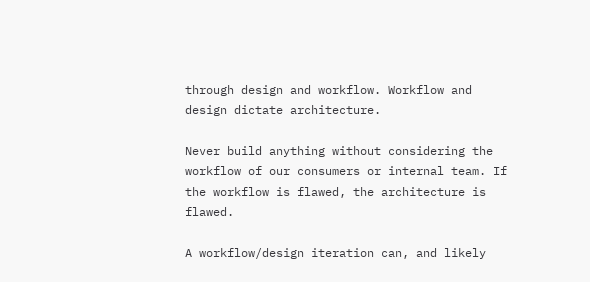through design and workflow. Workflow and design dictate architecture.

Never build anything without considering the workflow of our consumers or internal team. If the workflow is flawed, the architecture is flawed.

A workflow/design iteration can, and likely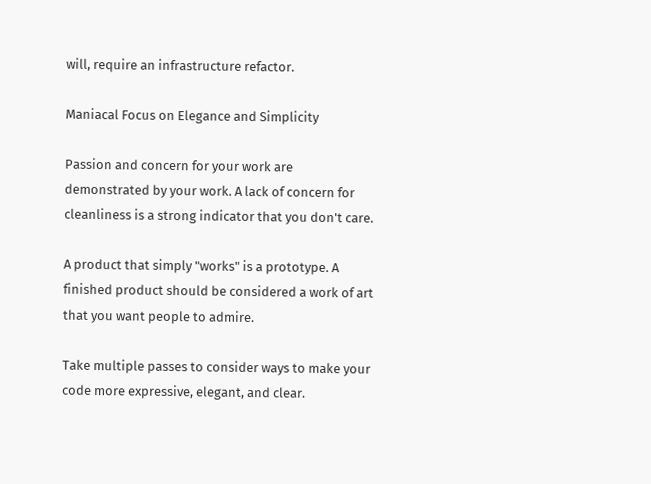will, require an infrastructure refactor.

Maniacal Focus on Elegance and Simplicity

Passion and concern for your work are demonstrated by your work. A lack of concern for cleanliness is a strong indicator that you don't care.

A product that simply "works" is a prototype. A finished product should be considered a work of art that you want people to admire.

Take multiple passes to consider ways to make your code more expressive, elegant, and clear.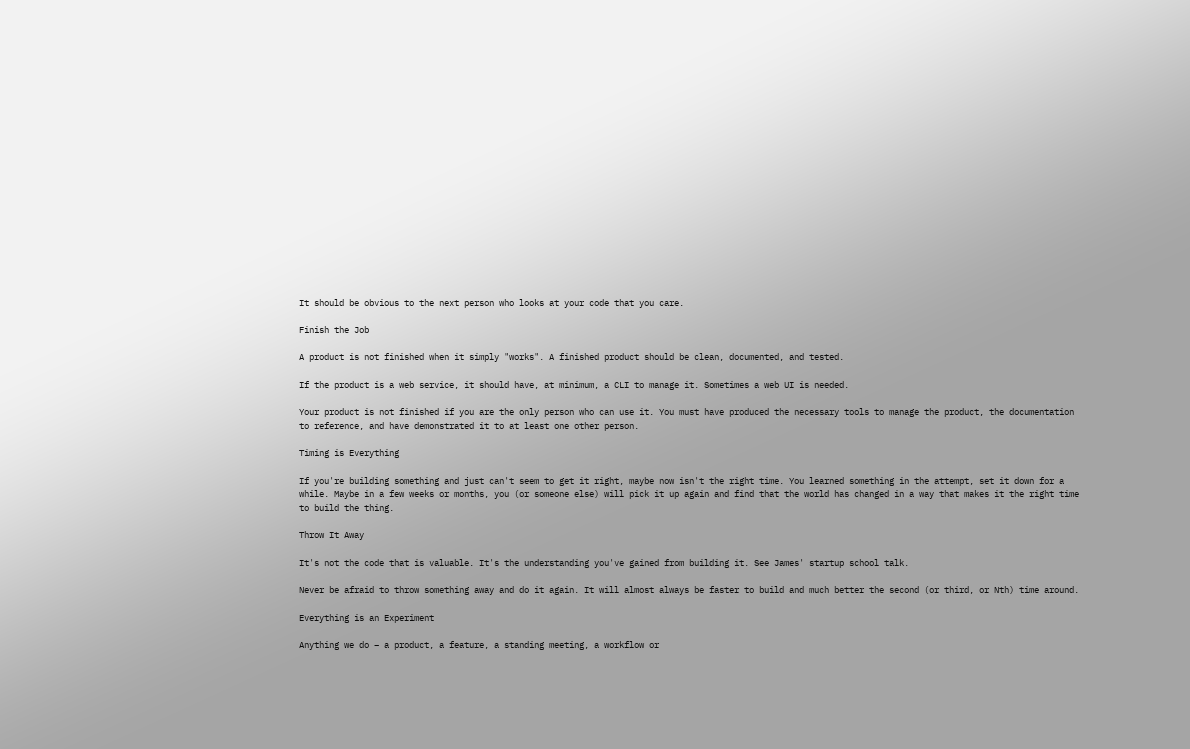It should be obvious to the next person who looks at your code that you care.

Finish the Job

A product is not finished when it simply "works". A finished product should be clean, documented, and tested.

If the product is a web service, it should have, at minimum, a CLI to manage it. Sometimes a web UI is needed.

Your product is not finished if you are the only person who can use it. You must have produced the necessary tools to manage the product, the documentation to reference, and have demonstrated it to at least one other person.

Timing is Everything

If you're building something and just can't seem to get it right, maybe now isn't the right time. You learned something in the attempt, set it down for a while. Maybe in a few weeks or months, you (or someone else) will pick it up again and find that the world has changed in a way that makes it the right time to build the thing.

Throw It Away

It's not the code that is valuable. It's the understanding you've gained from building it. See James' startup school talk.

Never be afraid to throw something away and do it again. It will almost always be faster to build and much better the second (or third, or Nth) time around.

Everything is an Experiment

Anything we do – a product, a feature, a standing meeting, a workflow or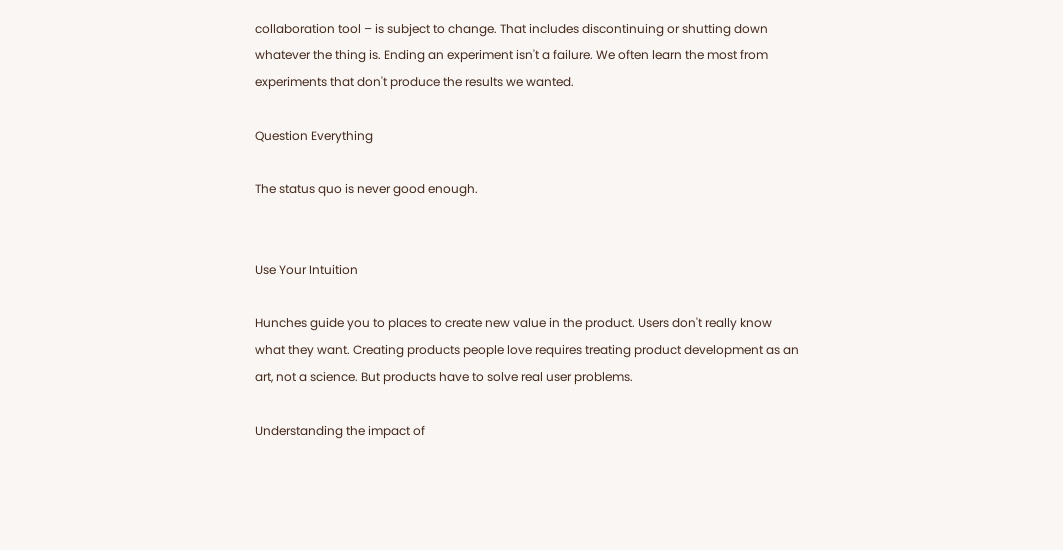collaboration tool – is subject to change. That includes discontinuing or shutting down whatever the thing is. Ending an experiment isn't a failure. We often learn the most from experiments that don't produce the results we wanted.

Question Everything

The status quo is never good enough.


Use Your Intuition

Hunches guide you to places to create new value in the product. Users don't really know what they want. Creating products people love requires treating product development as an art, not a science. But products have to solve real user problems.

Understanding the impact of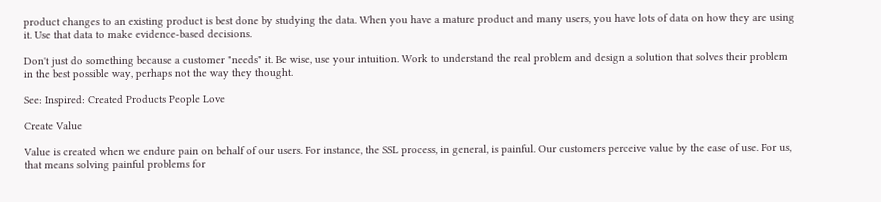product changes to an existing product is best done by studying the data. When you have a mature product and many users, you have lots of data on how they are using it. Use that data to make evidence-based decisions.

Don't just do something because a customer "needs" it. Be wise, use your intuition. Work to understand the real problem and design a solution that solves their problem in the best possible way, perhaps not the way they thought.

See: Inspired: Created Products People Love

Create Value

Value is created when we endure pain on behalf of our users. For instance, the SSL process, in general, is painful. Our customers perceive value by the ease of use. For us, that means solving painful problems for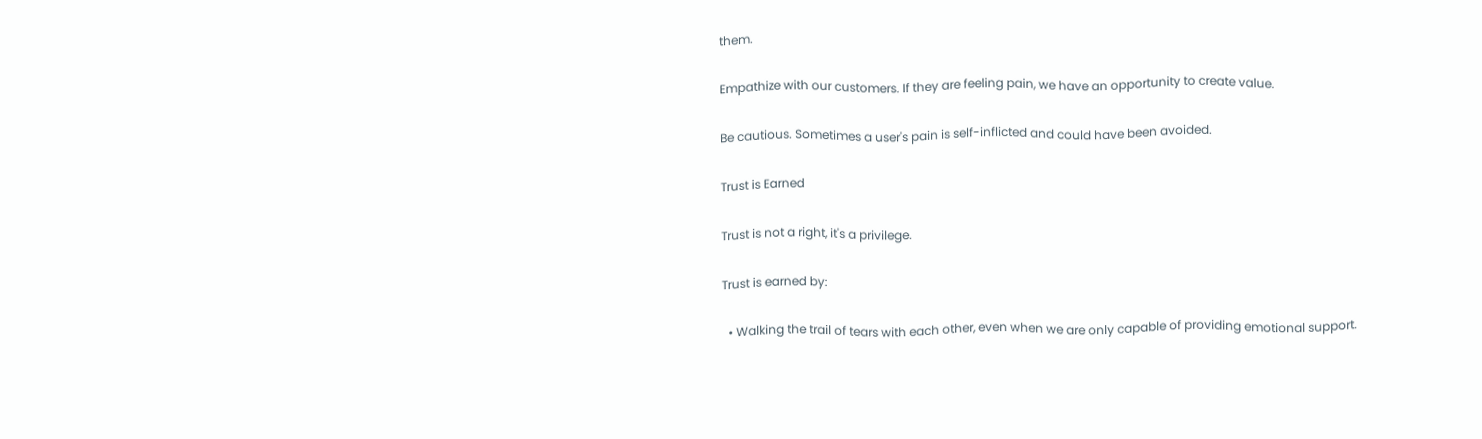them.

Empathize with our customers. If they are feeling pain, we have an opportunity to create value.

Be cautious. Sometimes a user's pain is self-inflicted and could have been avoided.

Trust is Earned

Trust is not a right, it's a privilege.

Trust is earned by:

  • Walking the trail of tears with each other, even when we are only capable of providing emotional support.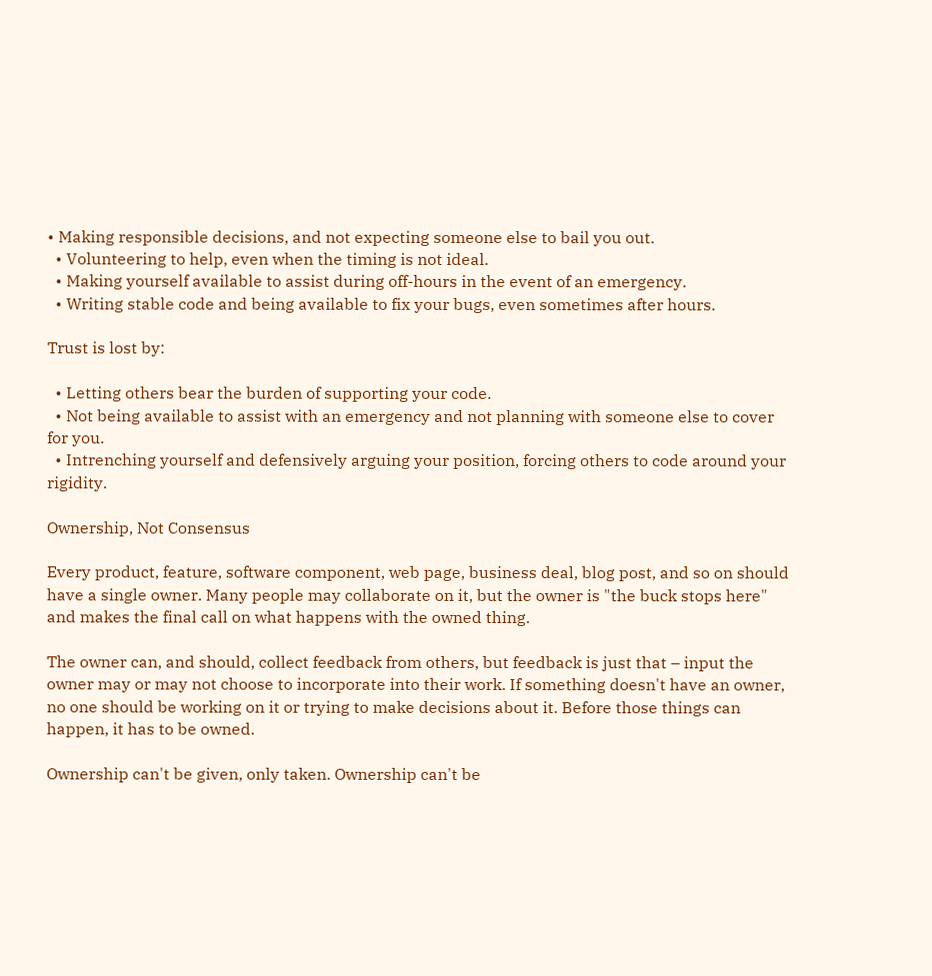• Making responsible decisions, and not expecting someone else to bail you out.
  • Volunteering to help, even when the timing is not ideal.
  • Making yourself available to assist during off-hours in the event of an emergency.
  • Writing stable code and being available to fix your bugs, even sometimes after hours.

Trust is lost by:

  • Letting others bear the burden of supporting your code.
  • Not being available to assist with an emergency and not planning with someone else to cover for you.
  • Intrenching yourself and defensively arguing your position, forcing others to code around your rigidity.

Ownership, Not Consensus

Every product, feature, software component, web page, business deal, blog post, and so on should have a single owner. Many people may collaborate on it, but the owner is "the buck stops here" and makes the final call on what happens with the owned thing.

The owner can, and should, collect feedback from others, but feedback is just that – input the owner may or may not choose to incorporate into their work. If something doesn't have an owner, no one should be working on it or trying to make decisions about it. Before those things can happen, it has to be owned.

Ownership can't be given, only taken. Ownership can't be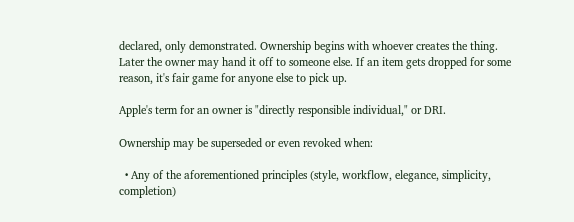declared, only demonstrated. Ownership begins with whoever creates the thing. Later the owner may hand it off to someone else. If an item gets dropped for some reason, it's fair game for anyone else to pick up.

Apple's term for an owner is "directly responsible individual," or DRI.

Ownership may be superseded or even revoked when:

  • Any of the aforementioned principles (style, workflow, elegance, simplicity, completion)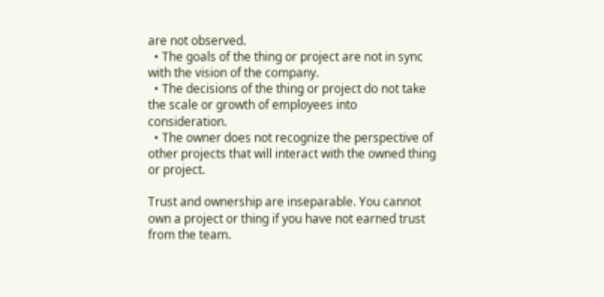are not observed.
  • The goals of the thing or project are not in sync with the vision of the company.
  • The decisions of the thing or project do not take the scale or growth of employees into consideration.
  • The owner does not recognize the perspective of other projects that will interact with the owned thing or project.

Trust and ownership are inseparable. You cannot own a project or thing if you have not earned trust from the team.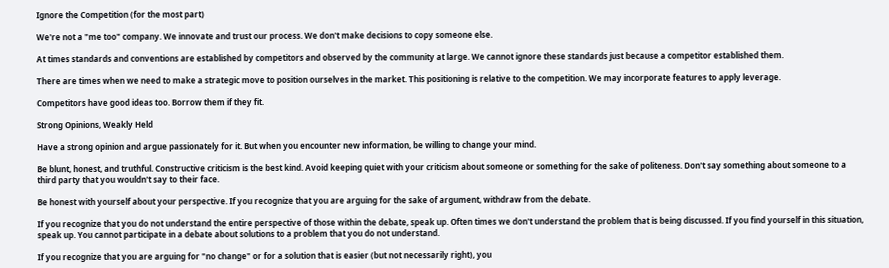Ignore the Competition (for the most part)

We're not a "me too" company. We innovate and trust our process. We don't make decisions to copy someone else.

At times standards and conventions are established by competitors and observed by the community at large. We cannot ignore these standards just because a competitor established them.

There are times when we need to make a strategic move to position ourselves in the market. This positioning is relative to the competition. We may incorporate features to apply leverage.

Competitors have good ideas too. Borrow them if they fit.

Strong Opinions, Weakly Held

Have a strong opinion and argue passionately for it. But when you encounter new information, be willing to change your mind.

Be blunt, honest, and truthful. Constructive criticism is the best kind. Avoid keeping quiet with your criticism about someone or something for the sake of politeness. Don't say something about someone to a third party that you wouldn't say to their face.

Be honest with yourself about your perspective. If you recognize that you are arguing for the sake of argument, withdraw from the debate.

If you recognize that you do not understand the entire perspective of those within the debate, speak up. Often times we don't understand the problem that is being discussed. If you find yourself in this situation, speak up. You cannot participate in a debate about solutions to a problem that you do not understand.

If you recognize that you are arguing for "no change" or for a solution that is easier (but not necessarily right), you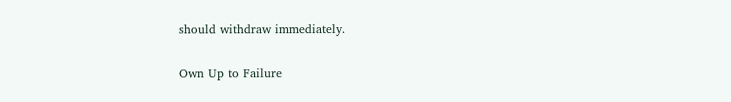should withdraw immediately.

Own Up to Failure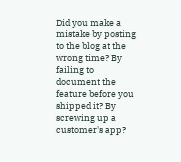Did you make a mistake by posting to the blog at the wrong time? By failing to document the feature before you shipped it? By screwing up a customer's app?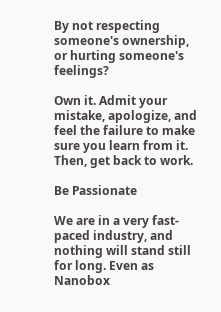By not respecting someone's ownership, or hurting someone's feelings?

Own it. Admit your mistake, apologize, and feel the failure to make sure you learn from it. Then, get back to work.

Be Passionate

We are in a very fast-paced industry, and nothing will stand still for long. Even as Nanobox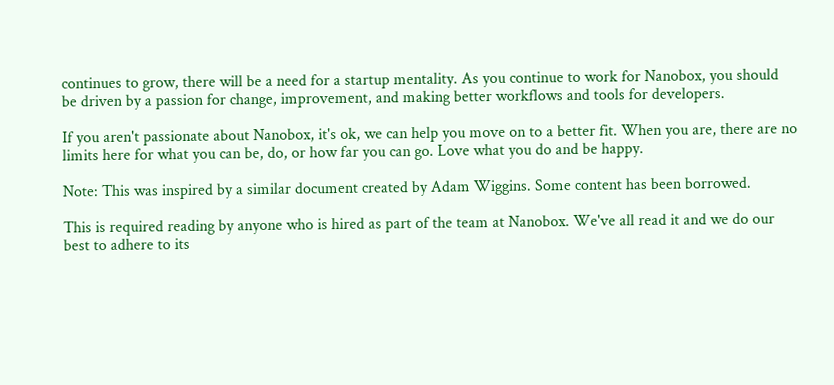continues to grow, there will be a need for a startup mentality. As you continue to work for Nanobox, you should be driven by a passion for change, improvement, and making better workflows and tools for developers.

If you aren't passionate about Nanobox, it's ok, we can help you move on to a better fit. When you are, there are no limits here for what you can be, do, or how far you can go. Love what you do and be happy.

Note: This was inspired by a similar document created by Adam Wiggins. Some content has been borrowed.

This is required reading by anyone who is hired as part of the team at Nanobox. We've all read it and we do our best to adhere to its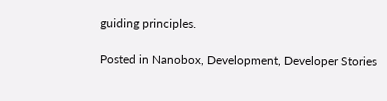guiding principles.

Posted in Nanobox, Development, Developer Stories